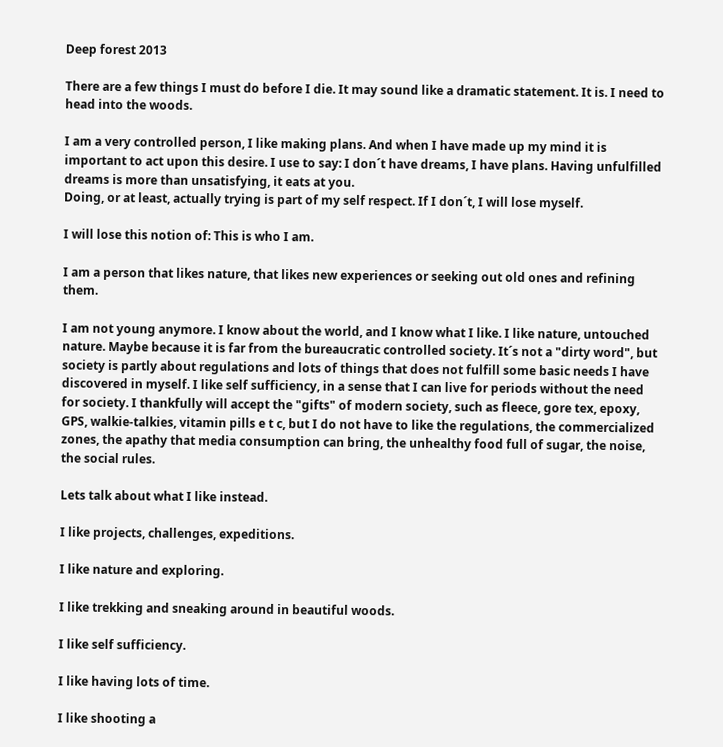Deep forest 2013

There are a few things I must do before I die. It may sound like a dramatic statement. It is. I need to head into the woods.

I am a very controlled person, I like making plans. And when I have made up my mind it is important to act upon this desire. I use to say: I don´t have dreams, I have plans. Having unfulfilled dreams is more than unsatisfying, it eats at you.
Doing, or at least, actually trying is part of my self respect. If I don´t, I will lose myself.

I will lose this notion of: This is who I am.

I am a person that likes nature, that likes new experiences or seeking out old ones and refining them.

I am not young anymore. I know about the world, and I know what I like. I like nature, untouched nature. Maybe because it is far from the bureaucratic controlled society. It´s not a "dirty word", but society is partly about regulations and lots of things that does not fulfill some basic needs I have discovered in myself. I like self sufficiency, in a sense that I can live for periods without the need for society. I thankfully will accept the "gifts" of modern society, such as fleece, gore tex, epoxy, GPS, walkie-talkies, vitamin pills e t c, but I do not have to like the regulations, the commercialized zones, the apathy that media consumption can bring, the unhealthy food full of sugar, the noise, the social rules.

Lets talk about what I like instead.

I like projects, challenges, expeditions.

I like nature and exploring.

I like trekking and sneaking around in beautiful woods.

I like self sufficiency.

I like having lots of time.

I like shooting a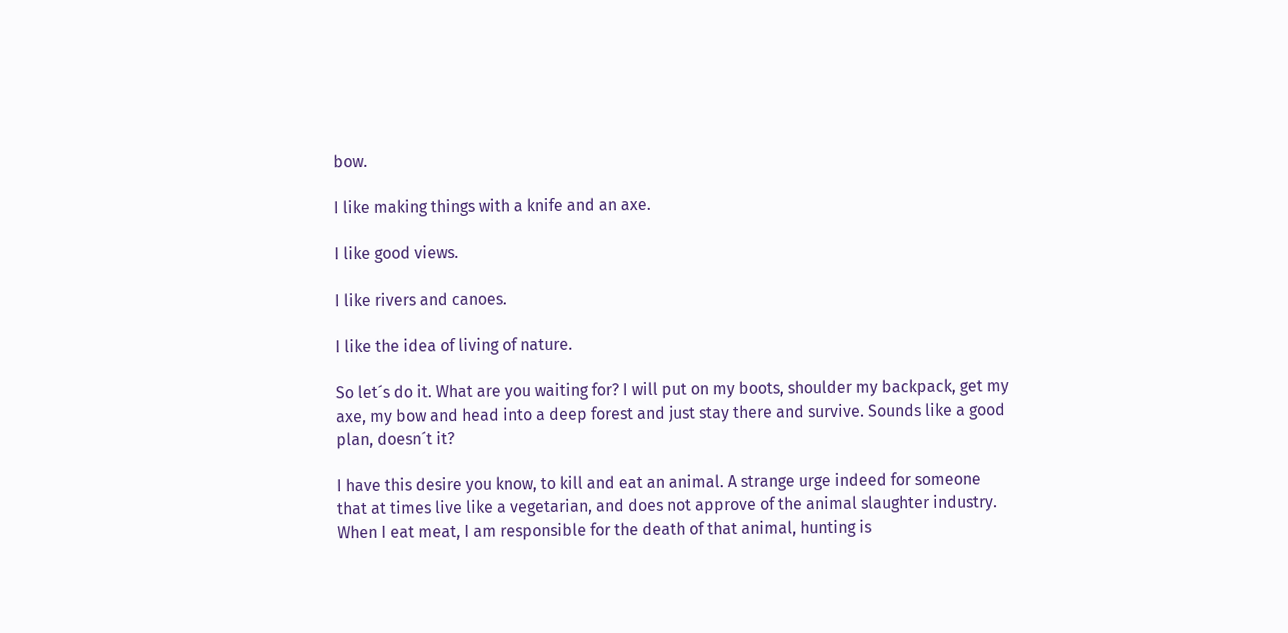bow.

I like making things with a knife and an axe.

I like good views.

I like rivers and canoes.

I like the idea of living of nature.

So let´s do it. What are you waiting for? I will put on my boots, shoulder my backpack, get my axe, my bow and head into a deep forest and just stay there and survive. Sounds like a good plan, doesn´t it?

I have this desire you know, to kill and eat an animal. A strange urge indeed for someone that at times live like a vegetarian, and does not approve of the animal slaughter industry. When I eat meat, I am responsible for the death of that animal, hunting is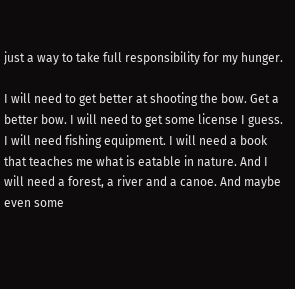just a way to take full responsibility for my hunger.

I will need to get better at shooting the bow. Get a better bow. I will need to get some license I guess. I will need fishing equipment. I will need a book that teaches me what is eatable in nature. And I will need a forest, a river and a canoe. And maybe even some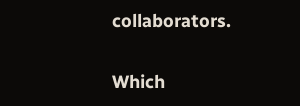collaborators.

Which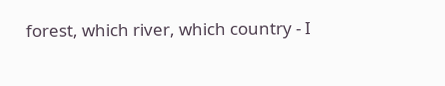forest, which river, which country - I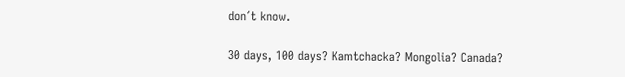don´t know.

30 days, 100 days? Kamtchacka? Mongolia? Canada?